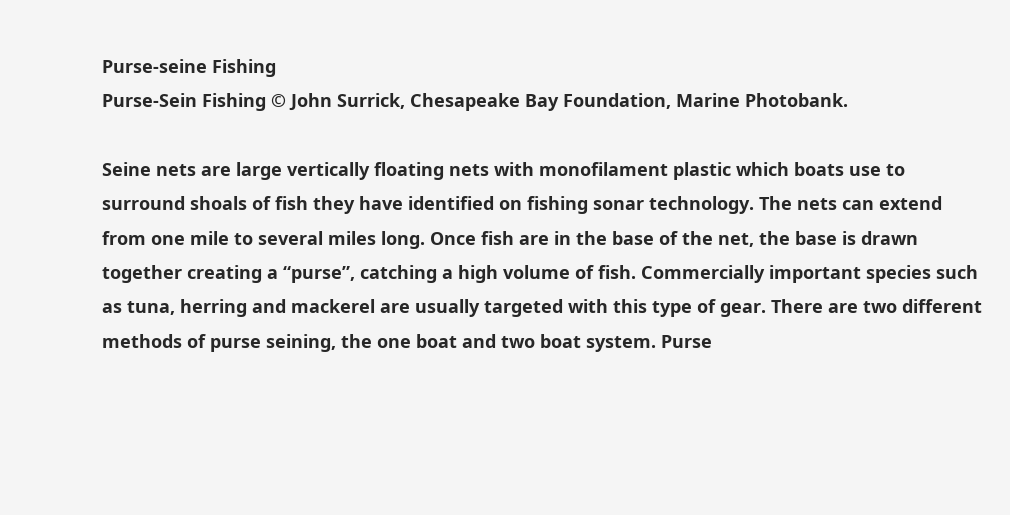Purse-seine Fishing
Purse-Sein Fishing © John Surrick, Chesapeake Bay Foundation, Marine Photobank.

Seine nets are large vertically floating nets with monofilament plastic which boats use to surround shoals of fish they have identified on fishing sonar technology. The nets can extend from one mile to several miles long. Once fish are in the base of the net, the base is drawn together creating a “purse”, catching a high volume of fish. Commercially important species such as tuna, herring and mackerel are usually targeted with this type of gear. There are two different methods of purse seining, the one boat and two boat system. Purse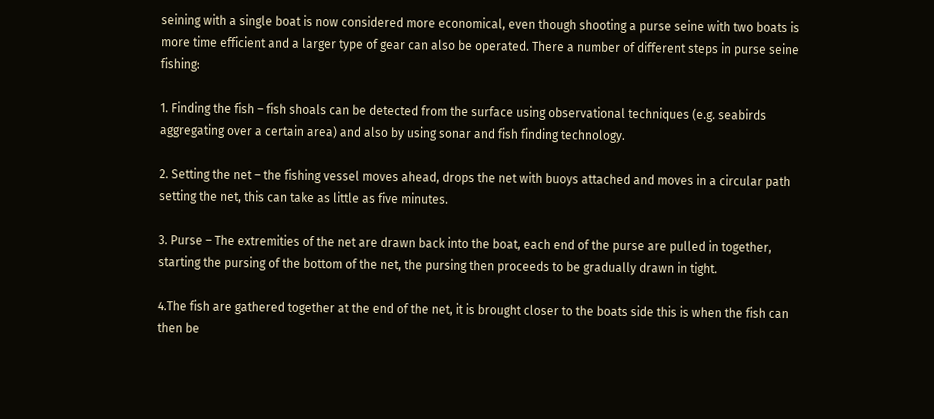seining with a single boat is now considered more economical, even though shooting a purse seine with two boats is more time efficient and a larger type of gear can also be operated. There a number of different steps in purse seine fishing:

1. Finding the fish – fish shoals can be detected from the surface using observational techniques (e.g. seabirds aggregating over a certain area) and also by using sonar and fish finding technology.

2. Setting the net – the fishing vessel moves ahead, drops the net with buoys attached and moves in a circular path setting the net, this can take as little as five minutes.

3. Purse – The extremities of the net are drawn back into the boat, each end of the purse are pulled in together, starting the pursing of the bottom of the net, the pursing then proceeds to be gradually drawn in tight.

4.The fish are gathered together at the end of the net, it is brought closer to the boats side this is when the fish can then be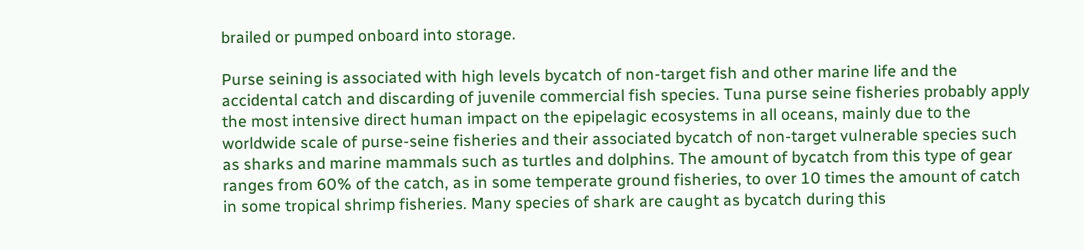brailed or pumped onboard into storage.

Purse seining is associated with high levels bycatch of non-target fish and other marine life and the accidental catch and discarding of juvenile commercial fish species. Tuna purse seine fisheries probably apply the most intensive direct human impact on the epipelagic ecosystems in all oceans, mainly due to the worldwide scale of purse-seine fisheries and their associated bycatch of non-target vulnerable species such as sharks and marine mammals such as turtles and dolphins. The amount of bycatch from this type of gear ranges from 60% of the catch, as in some temperate ground fisheries, to over 10 times the amount of catch in some tropical shrimp fisheries. Many species of shark are caught as bycatch during this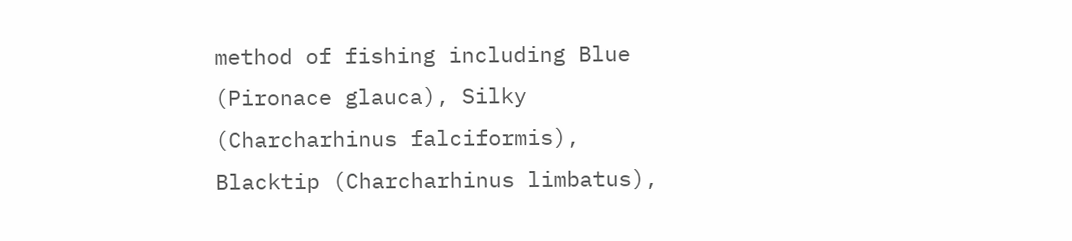method of fishing including Blue (Pironace glauca), Silky (Charcharhinus falciformis), Blacktip (Charcharhinus limbatus),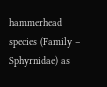hammerhead species (Family – Sphyrnidae) as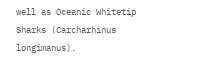well as Oceanic Whitetip Sharks (Carcharhinus longimanus).